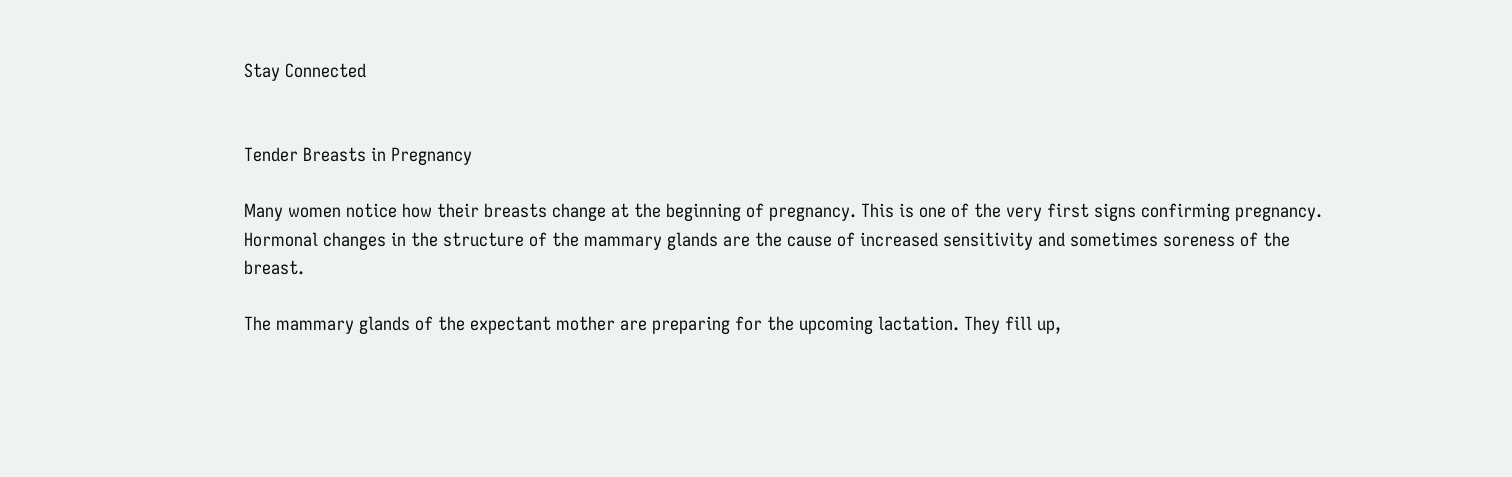Stay Connected


Tender Breasts in Pregnancy

Many women notice how their breasts change at the beginning of pregnancy. This is one of the very first signs confirming pregnancy. Hormonal changes in the structure of the mammary glands are the cause of increased sensitivity and sometimes soreness of the breast.

The mammary glands of the expectant mother are preparing for the upcoming lactation. They fill up,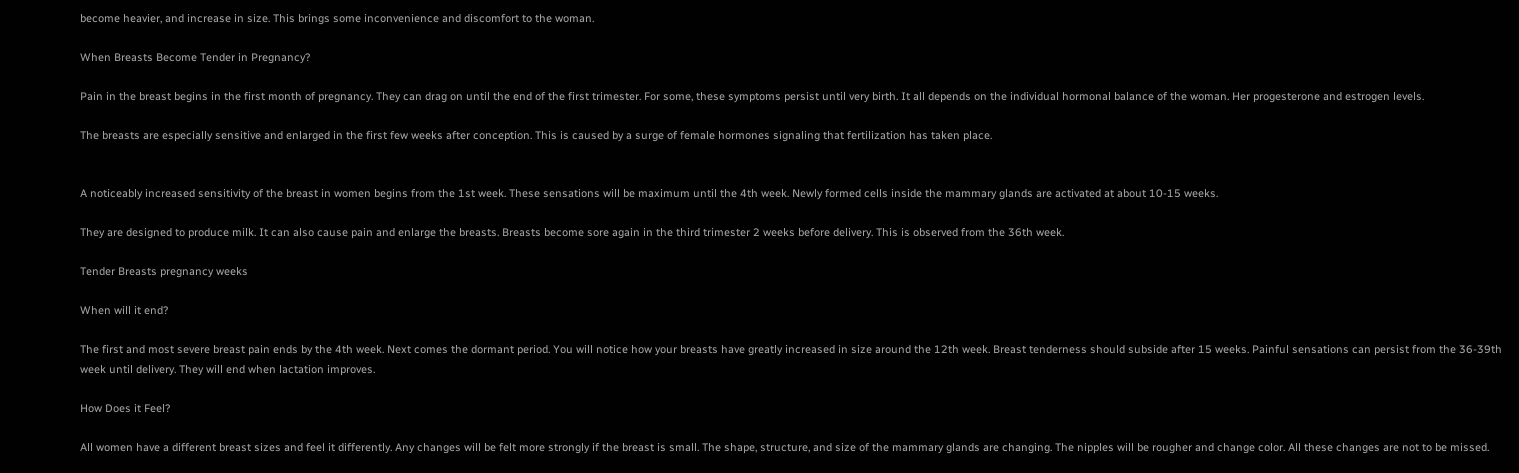become heavier, and increase in size. This brings some inconvenience and discomfort to the woman.

When Breasts Become Tender in Pregnancy?

Pain in the breast begins in the first month of pregnancy. They can drag on until the end of the first trimester. For some, these symptoms persist until very birth. It all depends on the individual hormonal balance of the woman. Her progesterone and estrogen levels.

The breasts are especially sensitive and enlarged in the first few weeks after conception. This is caused by a surge of female hormones signaling that fertilization has taken place.


A noticeably increased sensitivity of the breast in women begins from the 1st week. These sensations will be maximum until the 4th week. Newly formed cells inside the mammary glands are activated at about 10-15 weeks.

They are designed to produce milk. It can also cause pain and enlarge the breasts. Breasts become sore again in the third trimester 2 weeks before delivery. This is observed from the 36th week.

Tender Breasts pregnancy weeks

When will it end?

The first and most severe breast pain ends by the 4th week. Next comes the dormant period. You will notice how your breasts have greatly increased in size around the 12th week. Breast tenderness should subside after 15 weeks. Painful sensations can persist from the 36-39th week until delivery. They will end when lactation improves.

How Does it Feel?

All women have a different breast sizes and feel it differently. Any changes will be felt more strongly if the breast is small. The shape, structure, and size of the mammary glands are changing. The nipples will be rougher and change color. All these changes are not to be missed.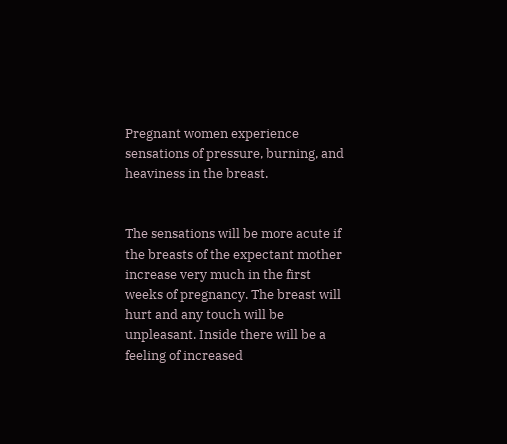Pregnant women experience sensations of pressure, burning, and heaviness in the breast.


The sensations will be more acute if the breasts of the expectant mother increase very much in the first weeks of pregnancy. The breast will hurt and any touch will be unpleasant. Inside there will be a feeling of increased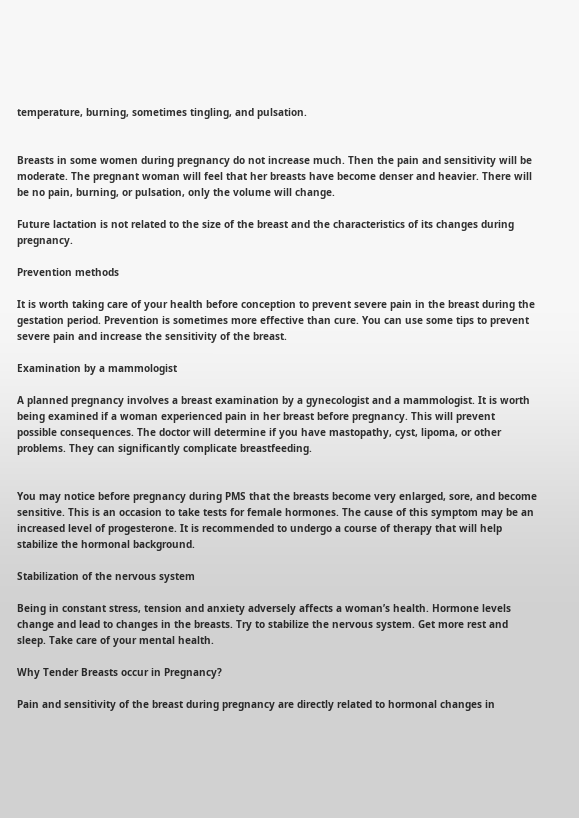temperature, burning, sometimes tingling, and pulsation.


Breasts in some women during pregnancy do not increase much. Then the pain and sensitivity will be moderate. The pregnant woman will feel that her breasts have become denser and heavier. There will be no pain, burning, or pulsation, only the volume will change.

Future lactation is not related to the size of the breast and the characteristics of its changes during pregnancy.

Prevention methods

It is worth taking care of your health before conception to prevent severe pain in the breast during the gestation period. Prevention is sometimes more effective than cure. You can use some tips to prevent severe pain and increase the sensitivity of the breast.

Examination by a mammologist

A planned pregnancy involves a breast examination by a gynecologist and a mammologist. It is worth being examined if a woman experienced pain in her breast before pregnancy. This will prevent possible consequences. The doctor will determine if you have mastopathy, cyst, lipoma, or other problems. They can significantly complicate breastfeeding.


You may notice before pregnancy during PMS that the breasts become very enlarged, sore, and become sensitive. This is an occasion to take tests for female hormones. The cause of this symptom may be an increased level of progesterone. It is recommended to undergo a course of therapy that will help stabilize the hormonal background.

Stabilization of the nervous system

Being in constant stress, tension and anxiety adversely affects a woman’s health. Hormone levels change and lead to changes in the breasts. Try to stabilize the nervous system. Get more rest and sleep. Take care of your mental health.

Why Tender Breasts occur in Pregnancy?

Pain and sensitivity of the breast during pregnancy are directly related to hormonal changes in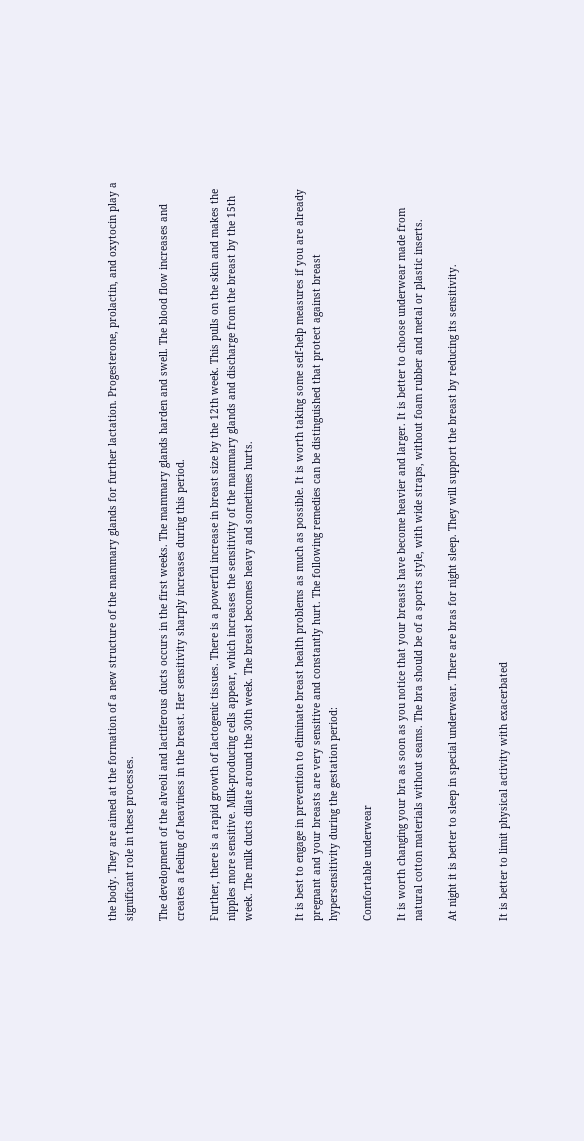the body. They are aimed at the formation of a new structure of the mammary glands for further lactation. Progesterone, prolactin, and oxytocin play a significant role in these processes.

The development of the alveoli and lactiferous ducts occurs in the first weeks. The mammary glands harden and swell. The blood flow increases and creates a feeling of heaviness in the breast. Her sensitivity sharply increases during this period.

Further, there is a rapid growth of lactogenic tissues. There is a powerful increase in breast size by the 12th week. This pulls on the skin and makes the nipples more sensitive. Milk-producing cells appear, which increases the sensitivity of the mammary glands and discharge from the breast by the 15th week. The milk ducts dilate around the 30th week. The breast becomes heavy and sometimes hurts.


It is best to engage in prevention to eliminate breast health problems as much as possible. It is worth taking some self-help measures if you are already pregnant and your breasts are very sensitive and constantly hurt. The following remedies can be distinguished that protect against breast hypersensitivity during the gestation period:

Comfortable underwear

It is worth changing your bra as soon as you notice that your breasts have become heavier and larger. It is better to choose underwear made from natural cotton materials without seams. The bra should be of a sports style, with wide straps, without foam rubber and metal or plastic inserts.

At night it is better to sleep in special underwear. There are bras for night sleep. They will support the breast by reducing its sensitivity.


It is better to limit physical activity with exacerbated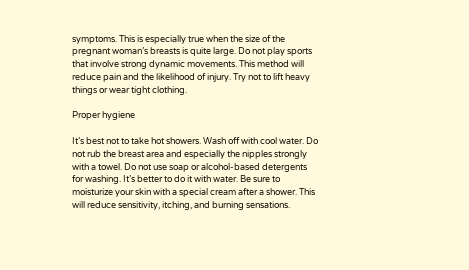symptoms. This is especially true when the size of the pregnant woman’s breasts is quite large. Do not play sports that involve strong dynamic movements. This method will reduce pain and the likelihood of injury. Try not to lift heavy things or wear tight clothing.

Proper hygiene

It’s best not to take hot showers. Wash off with cool water. Do not rub the breast area and especially the nipples strongly with a towel. Do not use soap or alcohol-based detergents for washing. It’s better to do it with water. Be sure to moisturize your skin with a special cream after a shower. This will reduce sensitivity, itching, and burning sensations.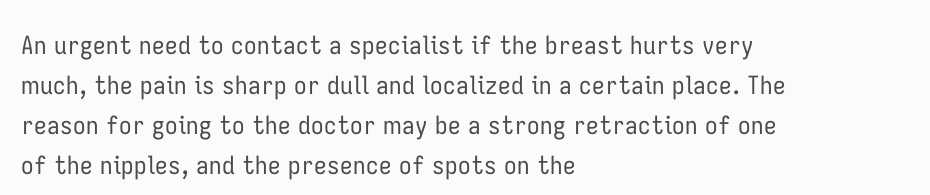An urgent need to contact a specialist if the breast hurts very much, the pain is sharp or dull and localized in a certain place. The reason for going to the doctor may be a strong retraction of one of the nipples, and the presence of spots on the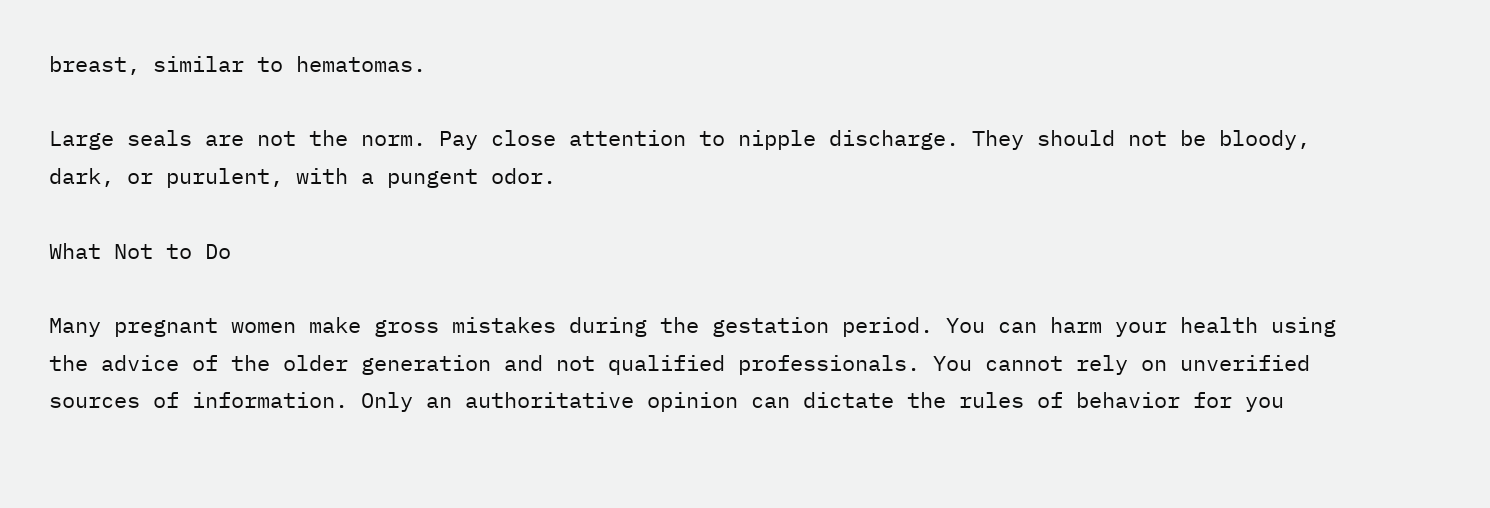breast, similar to hematomas.

Large seals are not the norm. Pay close attention to nipple discharge. They should not be bloody, dark, or purulent, with a pungent odor.

What Not to Do

Many pregnant women make gross mistakes during the gestation period. You can harm your health using the advice of the older generation and not qualified professionals. You cannot rely on unverified sources of information. Only an authoritative opinion can dictate the rules of behavior for you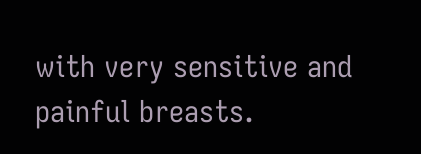with very sensitive and painful breasts.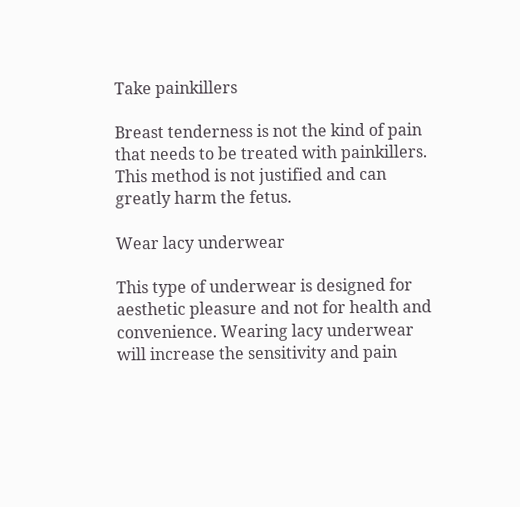Take painkillers

Breast tenderness is not the kind of pain that needs to be treated with painkillers. This method is not justified and can greatly harm the fetus.

Wear lacy underwear

This type of underwear is designed for aesthetic pleasure and not for health and convenience. Wearing lacy underwear will increase the sensitivity and pain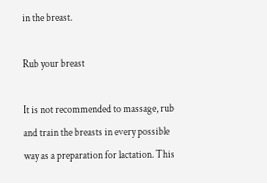in the breast.

Rub your breast

It is not recommended to massage, rub and train the breasts in every possible way as a preparation for lactation. This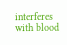interferes with blood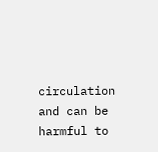circulation and can be harmful to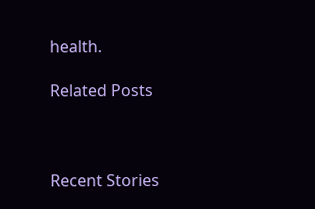health.

Related Posts



Recent Stories